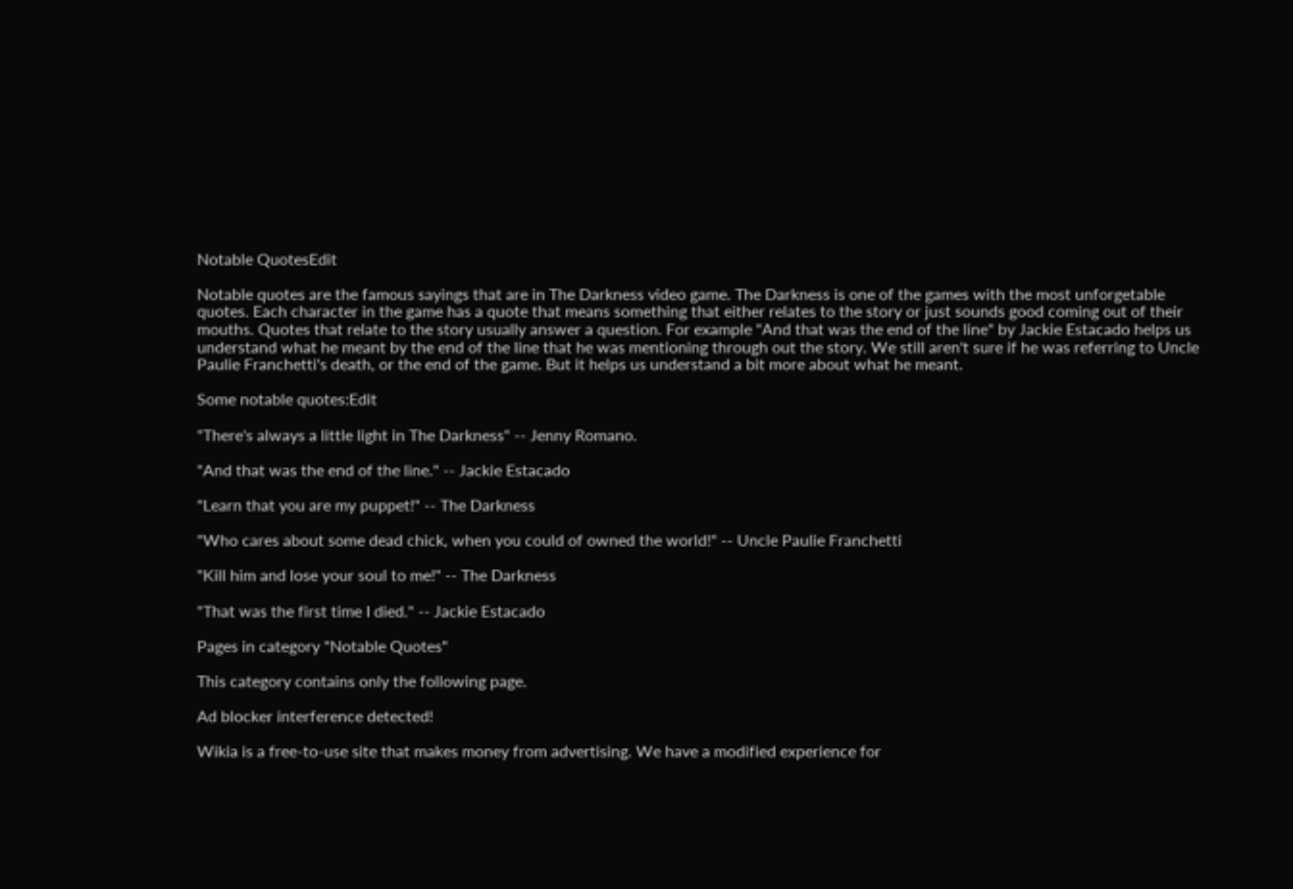Notable QuotesEdit

Notable quotes are the famous sayings that are in The Darkness video game. The Darkness is one of the games with the most unforgetable quotes. Each character in the game has a quote that means something that either relates to the story or just sounds good coming out of their mouths. Quotes that relate to the story usually answer a question. For example "And that was the end of the line" by Jackie Estacado helps us understand what he meant by the end of the line that he was mentioning through out the story. We still aren't sure if he was referring to Uncle Paulie Franchetti's death, or the end of the game. But it helps us understand a bit more about what he meant.

Some notable quotes:Edit

"There's always a little light in The Darkness" -- Jenny Romano.

"And that was the end of the line." -- Jackie Estacado

"Learn that you are my puppet!" -- The Darkness

"Who cares about some dead chick, when you could of owned the world!" -- Uncle Paulie Franchetti

"Kill him and lose your soul to me!" -- The Darkness

"That was the first time I died." -- Jackie Estacado

Pages in category "Notable Quotes"

This category contains only the following page.

Ad blocker interference detected!

Wikia is a free-to-use site that makes money from advertising. We have a modified experience for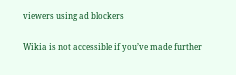viewers using ad blockers

Wikia is not accessible if you’ve made further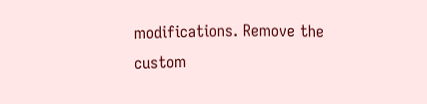modifications. Remove the custom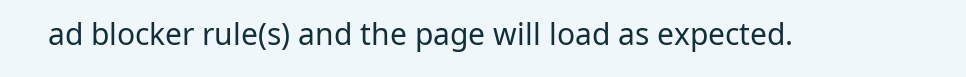ad blocker rule(s) and the page will load as expected.